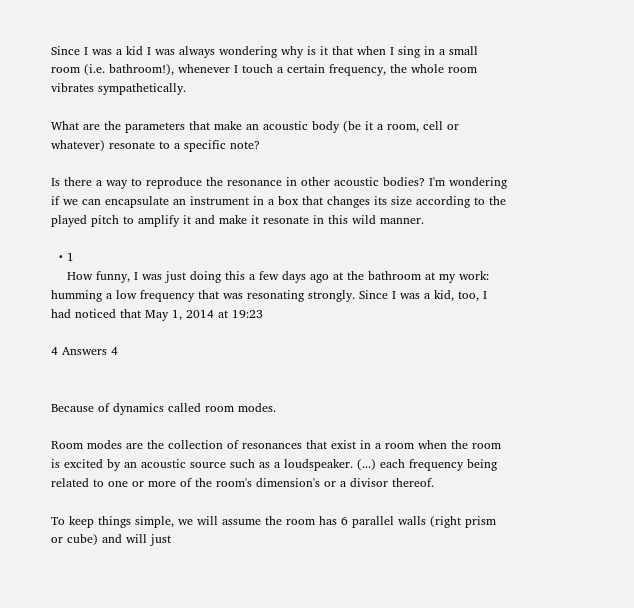Since I was a kid I was always wondering why is it that when I sing in a small room (i.e. bathroom!), whenever I touch a certain frequency, the whole room vibrates sympathetically.

What are the parameters that make an acoustic body (be it a room, cell or whatever) resonate to a specific note?

Is there a way to reproduce the resonance in other acoustic bodies? I'm wondering if we can encapsulate an instrument in a box that changes its size according to the played pitch to amplify it and make it resonate in this wild manner.

  • 1
    How funny, I was just doing this a few days ago at the bathroom at my work: humming a low frequency that was resonating strongly. Since I was a kid, too, I had noticed that May 1, 2014 at 19:23

4 Answers 4


Because of dynamics called room modes.

Room modes are the collection of resonances that exist in a room when the room is excited by an acoustic source such as a loudspeaker. (...) each frequency being related to one or more of the room's dimension's or a divisor thereof.

To keep things simple, we will assume the room has 6 parallel walls (right prism or cube) and will just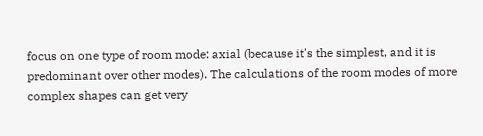focus on one type of room mode: axial (because it's the simplest, and it is predominant over other modes). The calculations of the room modes of more complex shapes can get very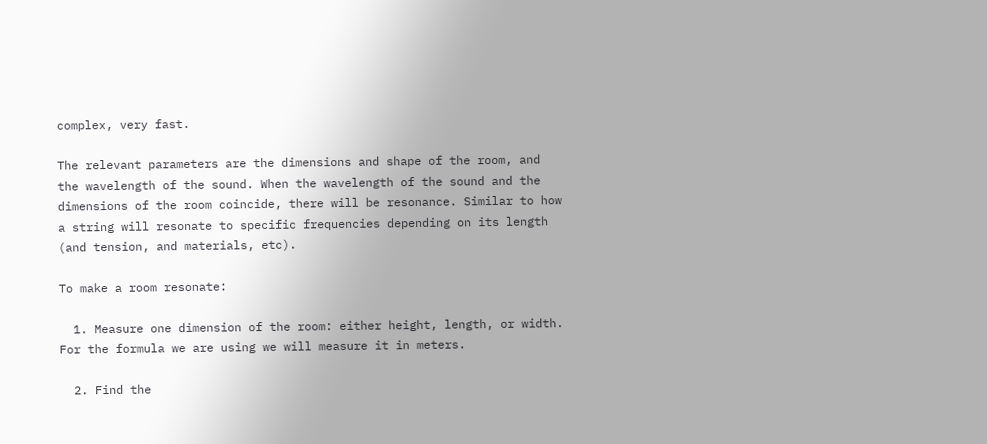complex, very fast.

The relevant parameters are the dimensions and shape of the room, and the wavelength of the sound. When the wavelength of the sound and the dimensions of the room coincide, there will be resonance. Similar to how a string will resonate to specific frequencies depending on its length (and tension, and materials, etc).

To make a room resonate:

  1. Measure one dimension of the room: either height, length, or width. For the formula we are using we will measure it in meters.

  2. Find the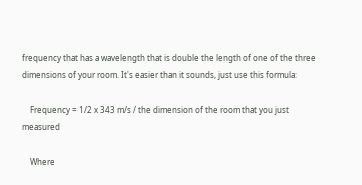frequency that has a wavelength that is double the length of one of the three dimensions of your room. It's easier than it sounds, just use this formula:

    Frequency = 1/2 x 343 m/s / the dimension of the room that you just measured

    Where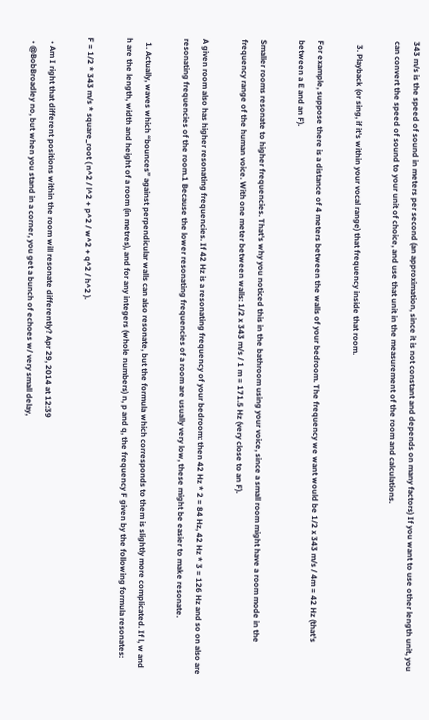343 m/s is the speed of sound in meters per second (an approximation, since it is not constant and depends on many factors) If you want to use other length unit, you can convert the speed of sound to your unit of choice, and use that unit in the measurement of the room and calculations.

  3. Playback (or sing, if it's within your vocal range) that frequency inside that room.

For example, suppose there is a distance of 4 meters between the walls of your bedroom. The frequency we want would be 1/2 x 343 m/s / 4m = 42 Hz (that's between a E and an F).

Smaller rooms resonate to higher frequencies. That's why you noticed this in the bathroom using your voice, since a small room might have a room mode in the frequency range of the human voice. With one meter between walls: 1/2 x 343 m/s / 1 m = 171.5 Hz (very close to an F).

A given room also has higher resonating frequencies. If 42 Hz is a resonating frequency of your bedroom: then 42 Hz * 2 = 84 Hz, 42 Hz * 3 = 126 Hz and so on also are resonating frequencies of the room.1 Because the lower resonating frequencies of a room are usually very low, these might be easier to make resonate.

  1. Actually, waves which “bounces” against perpendicular walls can also resonate, but the formula which corresponds to them is slightly more complicated. If l, w and h are the length, width and height of a room (in metres), and for any integers (whole numbers) n, p and q, the frequency F given by the following formula resonates:

F = 1/2 * 343 m/s * square_root ( n^2 / l^2 + p^2 / w^2 + q^2 / h^2 ).

  • Am I right that different positions within the room will resonate differently? Apr 29, 2014 at 12:39
  • @BobBroadley no, but when you stand in a corner, you get a bunch of echoes w/ very small delay,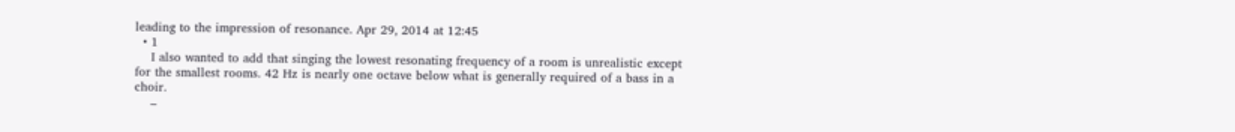leading to the impression of resonance. Apr 29, 2014 at 12:45
  • 1
    I also wanted to add that singing the lowest resonating frequency of a room is unrealistic except for the smallest rooms. 42 Hz is nearly one octave below what is generally required of a bass in a choir.
    –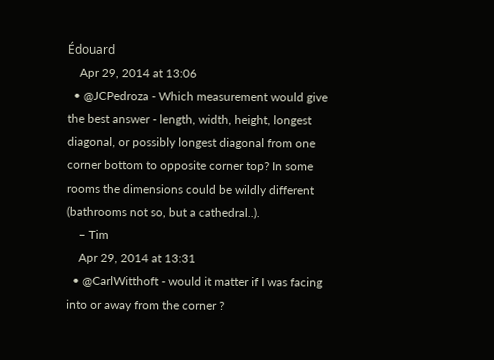Édouard
    Apr 29, 2014 at 13:06
  • @JCPedroza - Which measurement would give the best answer - length, width, height, longest diagonal, or possibly longest diagonal from one corner bottom to opposite corner top? In some rooms the dimensions could be wildly different (bathrooms not so, but a cathedral..).
    – Tim
    Apr 29, 2014 at 13:31
  • @CarlWitthoft - would it matter if I was facing into or away from the corner ?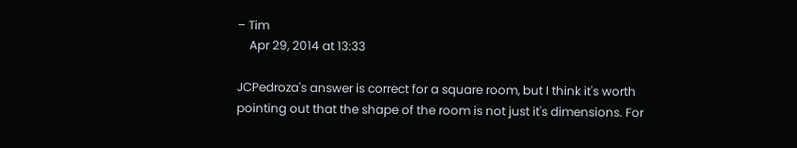– Tim
    Apr 29, 2014 at 13:33

JCPedroza's answer is correct for a square room, but I think it's worth pointing out that the shape of the room is not just it's dimensions. For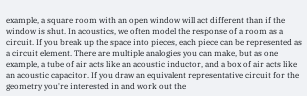example, a square room with an open window will act different than if the window is shut. In acoustics, we often model the response of a room as a circuit. If you break up the space into pieces, each piece can be represented as a circuit element. There are multiple analogies you can make, but as one example, a tube of air acts like an acoustic inductor, and a box of air acts like an acoustic capacitor. If you draw an equivalent representative circuit for the geometry you're interested in and work out the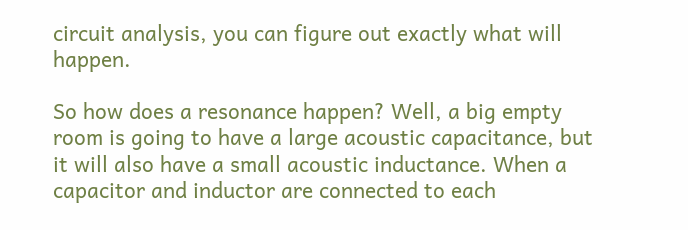circuit analysis, you can figure out exactly what will happen.

So how does a resonance happen? Well, a big empty room is going to have a large acoustic capacitance, but it will also have a small acoustic inductance. When a capacitor and inductor are connected to each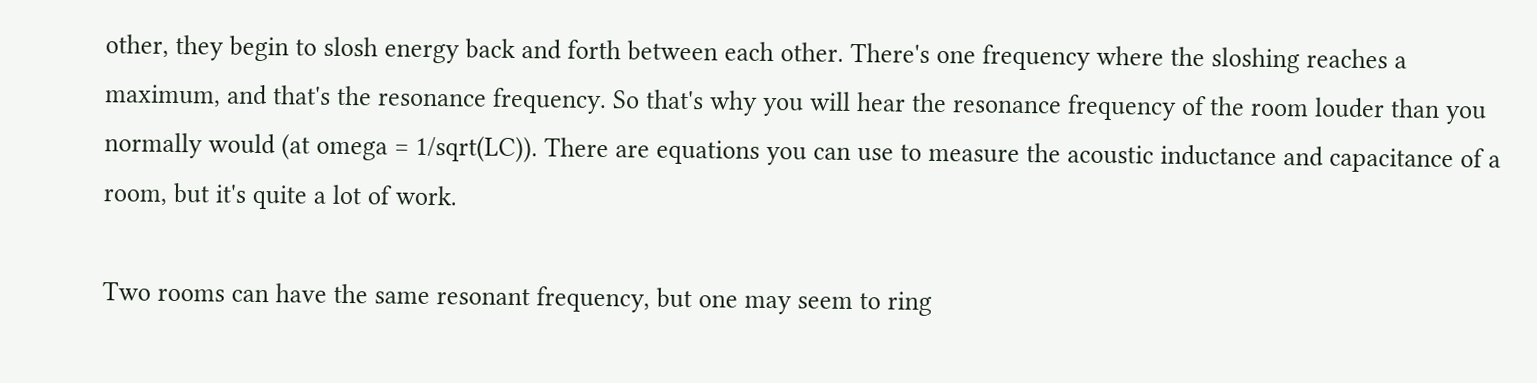other, they begin to slosh energy back and forth between each other. There's one frequency where the sloshing reaches a maximum, and that's the resonance frequency. So that's why you will hear the resonance frequency of the room louder than you normally would (at omega = 1/sqrt(LC)). There are equations you can use to measure the acoustic inductance and capacitance of a room, but it's quite a lot of work.

Two rooms can have the same resonant frequency, but one may seem to ring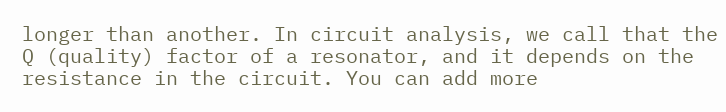longer than another. In circuit analysis, we call that the Q (quality) factor of a resonator, and it depends on the resistance in the circuit. You can add more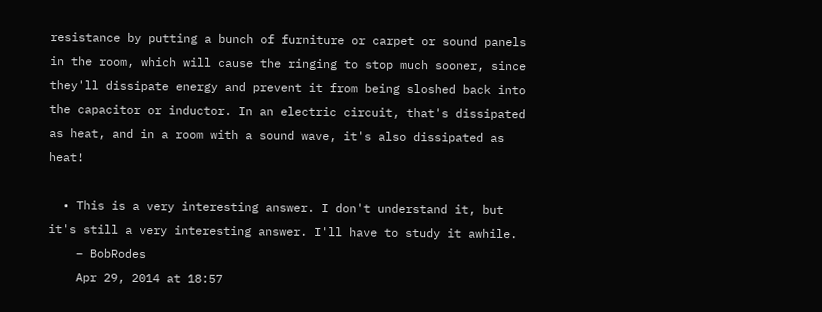resistance by putting a bunch of furniture or carpet or sound panels in the room, which will cause the ringing to stop much sooner, since they'll dissipate energy and prevent it from being sloshed back into the capacitor or inductor. In an electric circuit, that's dissipated as heat, and in a room with a sound wave, it's also dissipated as heat!

  • This is a very interesting answer. I don't understand it, but it's still a very interesting answer. I'll have to study it awhile.
    – BobRodes
    Apr 29, 2014 at 18:57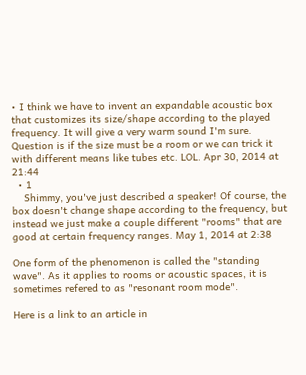• I think we have to invent an expandable acoustic box that customizes its size/shape according to the played frequency. It will give a very warm sound I'm sure. Question is if the size must be a room or we can trick it with different means like tubes etc. LOL. Apr 30, 2014 at 21:44
  • 1
    Shimmy, you've just described a speaker! Of course, the box doesn't change shape according to the frequency, but instead we just make a couple different "rooms" that are good at certain frequency ranges. May 1, 2014 at 2:38

One form of the phenomenon is called the "standing wave". As it applies to rooms or acoustic spaces, it is sometimes refered to as "resonant room mode".

Here is a link to an article in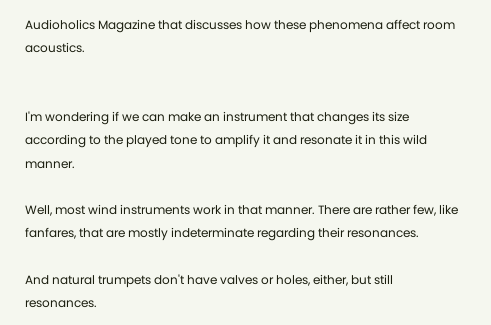Audioholics Magazine that discusses how these phenomena affect room acoustics.


I'm wondering if we can make an instrument that changes its size according to the played tone to amplify it and resonate it in this wild manner.

Well, most wind instruments work in that manner. There are rather few, like fanfares, that are mostly indeterminate regarding their resonances.

And natural trumpets don't have valves or holes, either, but still resonances.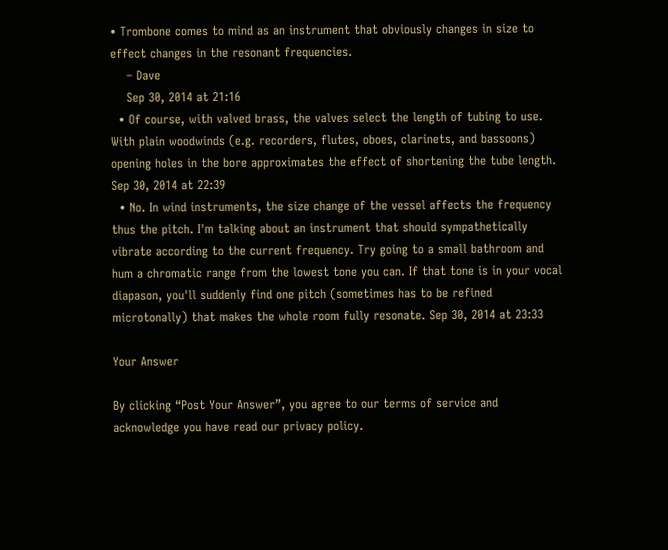• Trombone comes to mind as an instrument that obviously changes in size to effect changes in the resonant frequencies.
    – Dave
    Sep 30, 2014 at 21:16
  • Of course, with valved brass, the valves select the length of tubing to use. With plain woodwinds (e.g. recorders, flutes, oboes, clarinets, and bassoons) opening holes in the bore approximates the effect of shortening the tube length. Sep 30, 2014 at 22:39
  • No. In wind instruments, the size change of the vessel affects the frequency thus the pitch. I'm talking about an instrument that should sympathetically vibrate according to the current frequency. Try going to a small bathroom and hum a chromatic range from the lowest tone you can. If that tone is in your vocal diapason, you'll suddenly find one pitch (sometimes has to be refined microtonally) that makes the whole room fully resonate. Sep 30, 2014 at 23:33

Your Answer

By clicking “Post Your Answer”, you agree to our terms of service and acknowledge you have read our privacy policy.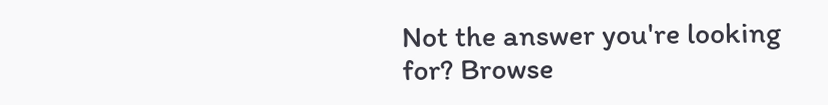Not the answer you're looking for? Browse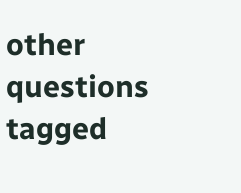other questions tagged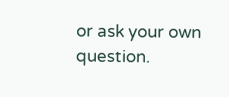or ask your own question.